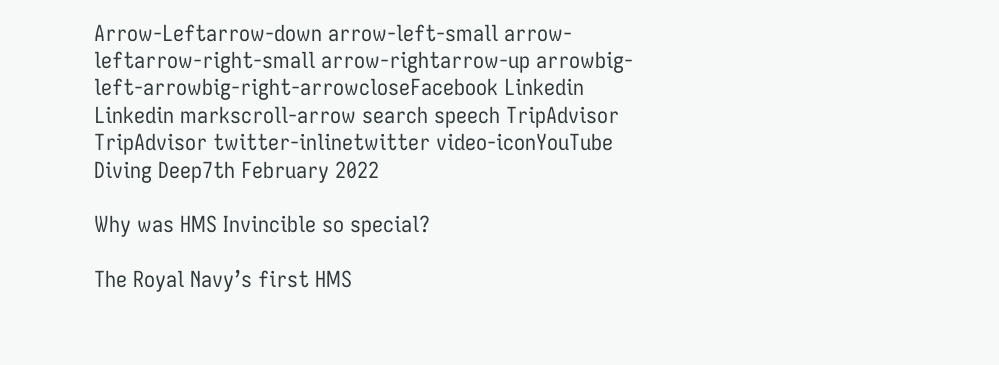Arrow-Leftarrow-down arrow-left-small arrow-leftarrow-right-small arrow-rightarrow-up arrowbig-left-arrowbig-right-arrowcloseFacebook Linkedin Linkedin markscroll-arrow search speech TripAdvisor TripAdvisor twitter-inlinetwitter video-iconYouTube
Diving Deep7th February 2022

Why was HMS Invincible so special?

The Royal Navy’s first HMS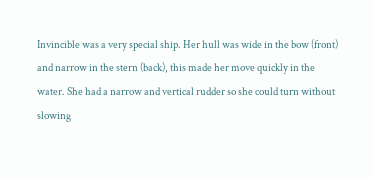Invincible was a very special ship. Her hull was wide in the bow (front) and narrow in the stern (back), this made her move quickly in the water. She had a narrow and vertical rudder so she could turn without slowing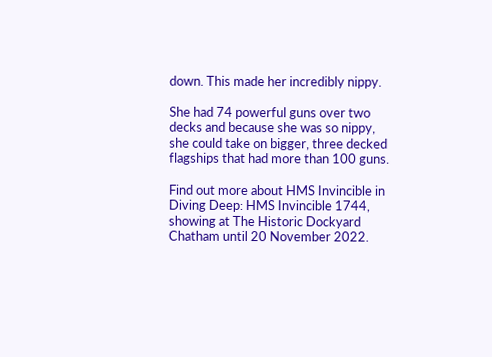down. This made her incredibly nippy.

She had 74 powerful guns over two decks and because she was so nippy, she could take on bigger, three decked flagships that had more than 100 guns.

Find out more about HMS Invincible in Diving Deep: HMS Invincible 1744, showing at The Historic Dockyard Chatham until 20 November 2022.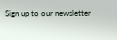Sign up to our newsletter